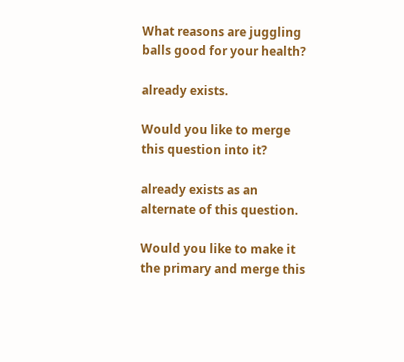What reasons are juggling balls good for your health?

already exists.

Would you like to merge this question into it?

already exists as an alternate of this question.

Would you like to make it the primary and merge this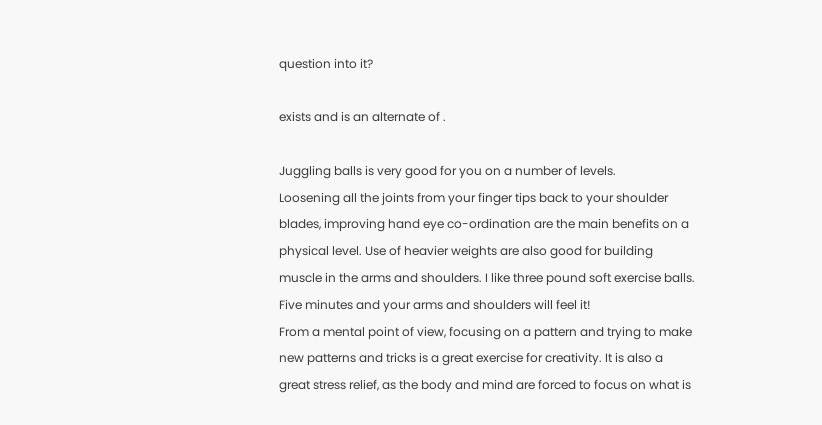question into it?

exists and is an alternate of .

Juggling balls is very good for you on a number of levels.
Loosening all the joints from your finger tips back to your shoulder blades, improving hand eye co-ordination are the main benefits on a physical level. Use of heavier weights are also good for building muscle in the arms and shoulders. I like three pound soft exercise balls. Five minutes and your arms and shoulders will feel it!
From a mental point of view, focusing on a pattern and trying to make new patterns and tricks is a great exercise for creativity. It is also a great stress relief, as the body and mind are forced to focus on what is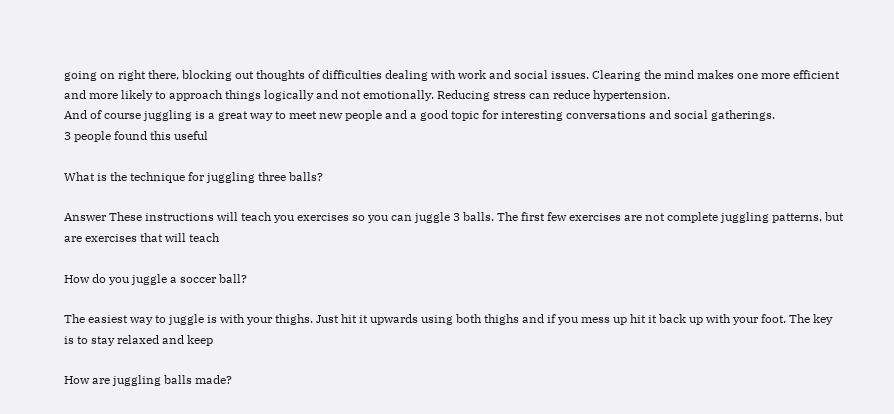going on right there, blocking out thoughts of difficulties dealing with work and social issues. Clearing the mind makes one more efficient and more likely to approach things logically and not emotionally. Reducing stress can reduce hypertension.
And of course juggling is a great way to meet new people and a good topic for interesting conversations and social gatherings.
3 people found this useful

What is the technique for juggling three balls?

Answer These instructions will teach you exercises so you can juggle 3 balls. The first few exercises are not complete juggling patterns, but are exercises that will teach

How do you juggle a soccer ball?

The easiest way to juggle is with your thighs. Just hit it upwards using both thighs and if you mess up hit it back up with your foot. The key is to stay relaxed and keep

How are juggling balls made?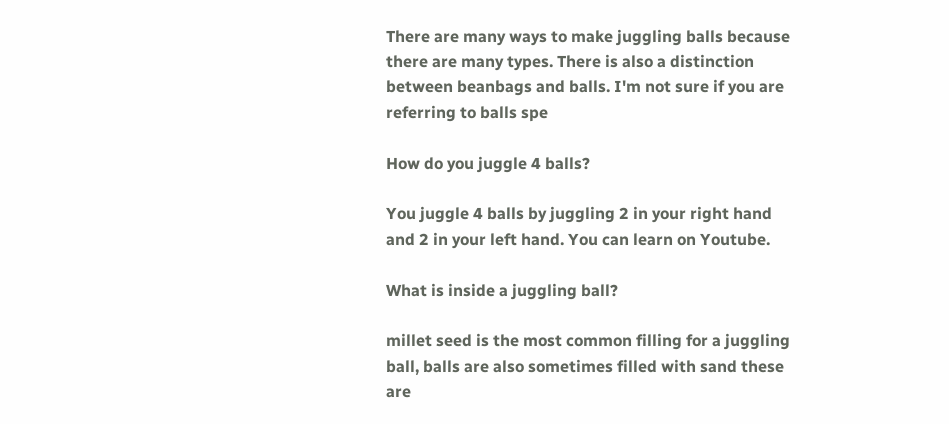There are many ways to make juggling balls because there are many types. There is also a distinction between beanbags and balls. I'm not sure if you are referring to balls spe

How do you juggle 4 balls?

You juggle 4 balls by juggling 2 in your right hand and 2 in your left hand. You can learn on Youtube.

What is inside a juggling ball?

millet seed is the most common filling for a juggling ball, balls are also sometimes filled with sand these are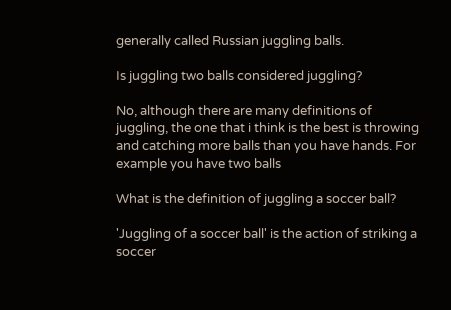generally called Russian juggling balls.

Is juggling two balls considered juggling?

No, although there are many definitions of juggling, the one that i think is the best is throwing and catching more balls than you have hands. For example you have two balls

What is the definition of juggling a soccer ball?

'Juggling of a soccer ball' is the action of striking a soccer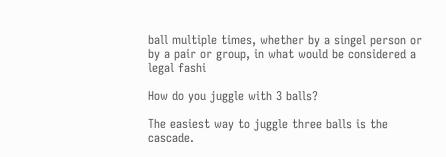ball multiple times, whether by a singel person or by a pair or group, in what would be considered a legal fashi

How do you juggle with 3 balls?

The easiest way to juggle three balls is the cascade.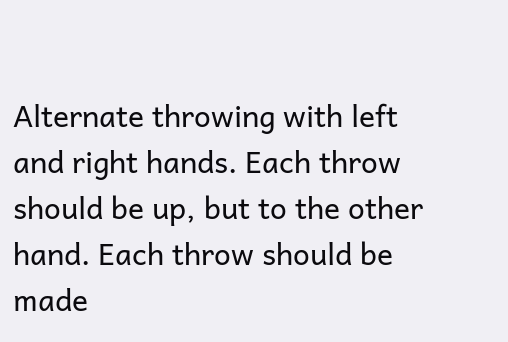Alternate throwing with left and right hands. Each throw should be up, but to the other hand. Each throw should be made